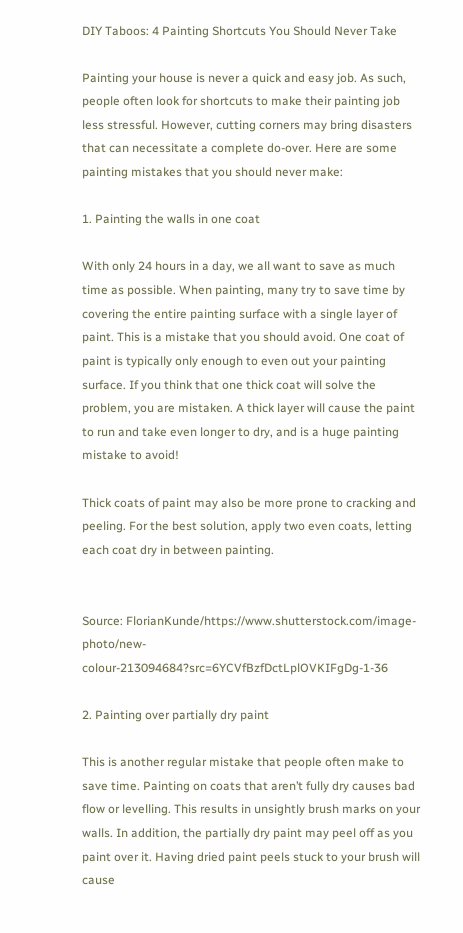DIY Taboos: 4 Painting Shortcuts You Should Never Take

Painting your house is never a quick and easy job. As such, people often look for shortcuts to make their painting job less stressful. However, cutting corners may bring disasters that can necessitate a complete do-over. Here are some painting mistakes that you should never make:

1. Painting the walls in one coat

With only 24 hours in a day, we all want to save as much time as possible. When painting, many try to save time by covering the entire painting surface with a single layer of paint. This is a mistake that you should avoid. One coat of paint is typically only enough to even out your painting surface. If you think that one thick coat will solve the problem, you are mistaken. A thick layer will cause the paint to run and take even longer to dry, and is a huge painting mistake to avoid!

Thick coats of paint may also be more prone to cracking and peeling. For the best solution, apply two even coats, letting each coat dry in between painting.


Source: FlorianKunde/https://www.shutterstock.com/image-photo/new-colour-213094684?src=6YCVfBzfDctLplOVKIFgDg-1-36

2. Painting over partially dry paint

This is another regular mistake that people often make to save time. Painting on coats that aren’t fully dry causes bad flow or levelling. This results in unsightly brush marks on your walls. In addition, the partially dry paint may peel off as you paint over it. Having dried paint peels stuck to your brush will cause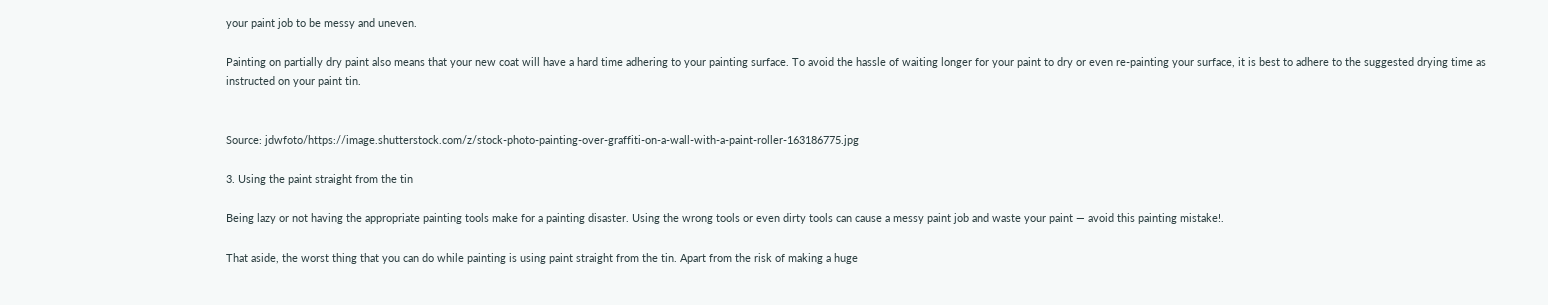your paint job to be messy and uneven.

Painting on partially dry paint also means that your new coat will have a hard time adhering to your painting surface. To avoid the hassle of waiting longer for your paint to dry or even re-painting your surface, it is best to adhere to the suggested drying time as instructed on your paint tin.


Source: jdwfoto/https://image.shutterstock.com/z/stock-photo-painting-over-graffiti-on-a-wall-with-a-paint-roller-163186775.jpg

3. Using the paint straight from the tin

Being lazy or not having the appropriate painting tools make for a painting disaster. Using the wrong tools or even dirty tools can cause a messy paint job and waste your paint — avoid this painting mistake!.

That aside, the worst thing that you can do while painting is using paint straight from the tin. Apart from the risk of making a huge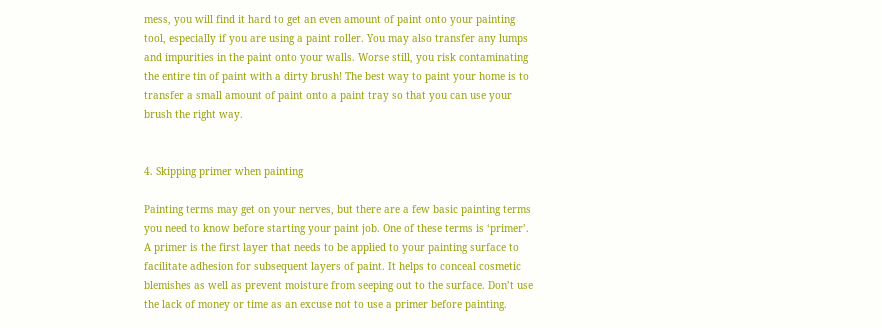mess, you will find it hard to get an even amount of paint onto your painting tool, especially if you are using a paint roller. You may also transfer any lumps and impurities in the paint onto your walls. Worse still, you risk contaminating the entire tin of paint with a dirty brush! The best way to paint your home is to transfer a small amount of paint onto a paint tray so that you can use your brush the right way.


4. Skipping primer when painting

Painting terms may get on your nerves, but there are a few basic painting terms you need to know before starting your paint job. One of these terms is ‘primer’. A primer is the first layer that needs to be applied to your painting surface to facilitate adhesion for subsequent layers of paint. It helps to conceal cosmetic blemishes as well as prevent moisture from seeping out to the surface. Don’t use the lack of money or time as an excuse not to use a primer before painting.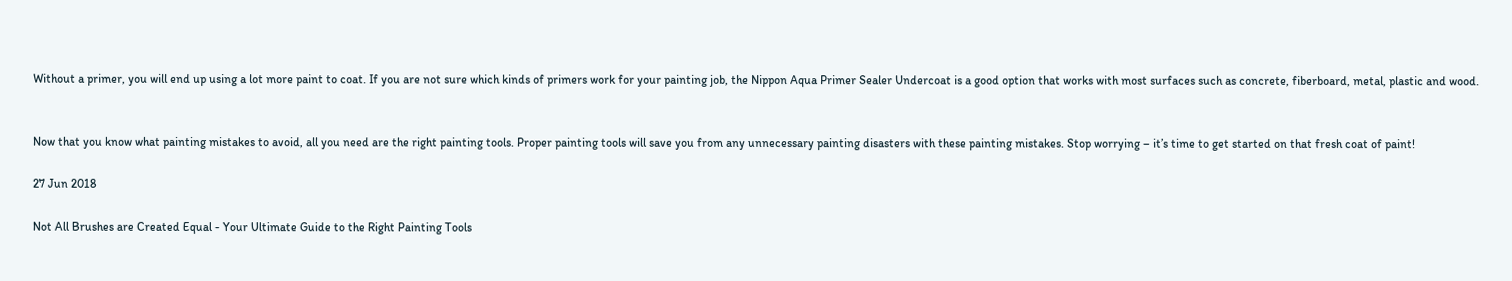Without a primer, you will end up using a lot more paint to coat. If you are not sure which kinds of primers work for your painting job, the Nippon Aqua Primer Sealer Undercoat is a good option that works with most surfaces such as concrete, fiberboard, metal, plastic and wood.


Now that you know what painting mistakes to avoid, all you need are the right painting tools. Proper painting tools will save you from any unnecessary painting disasters with these painting mistakes. Stop worrying – it’s time to get started on that fresh coat of paint!

27 Jun 2018

Not All Brushes are Created Equal - Your Ultimate Guide to the Right Painting Tools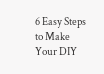6 Easy Steps to Make Your DIY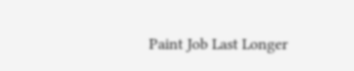Paint Job Last Longer